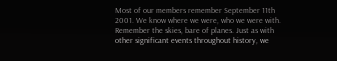Most of our members remember September 11th 2001. We know where we were, who we were with. Remember the skies, bare of planes. Just as with other significant events throughout history, we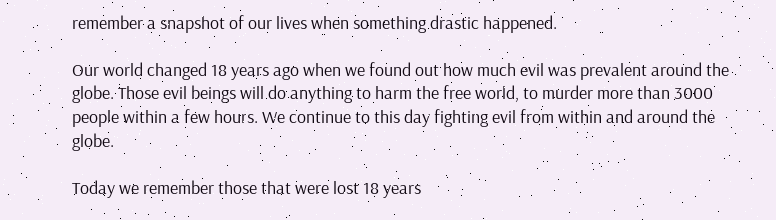remember a snapshot of our lives when something drastic happened.

Our world changed 18 years ago when we found out how much evil was prevalent around the globe. Those evil beings will do anything to harm the free world, to murder more than 3000 people within a few hours. We continue to this day fighting evil from within and around the globe.

Today we remember those that were lost 18 years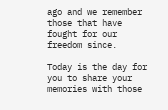ago and we remember those that have fought for our freedom since.

Today is the day for you to share your memories with those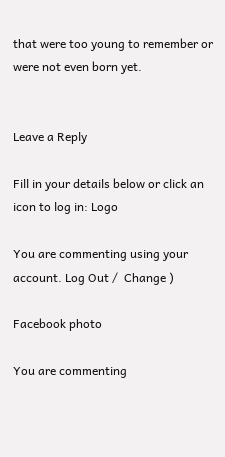that were too young to remember or were not even born yet.


Leave a Reply

Fill in your details below or click an icon to log in: Logo

You are commenting using your account. Log Out /  Change )

Facebook photo

You are commenting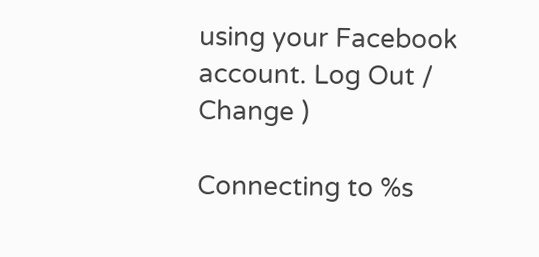using your Facebook account. Log Out /  Change )

Connecting to %s